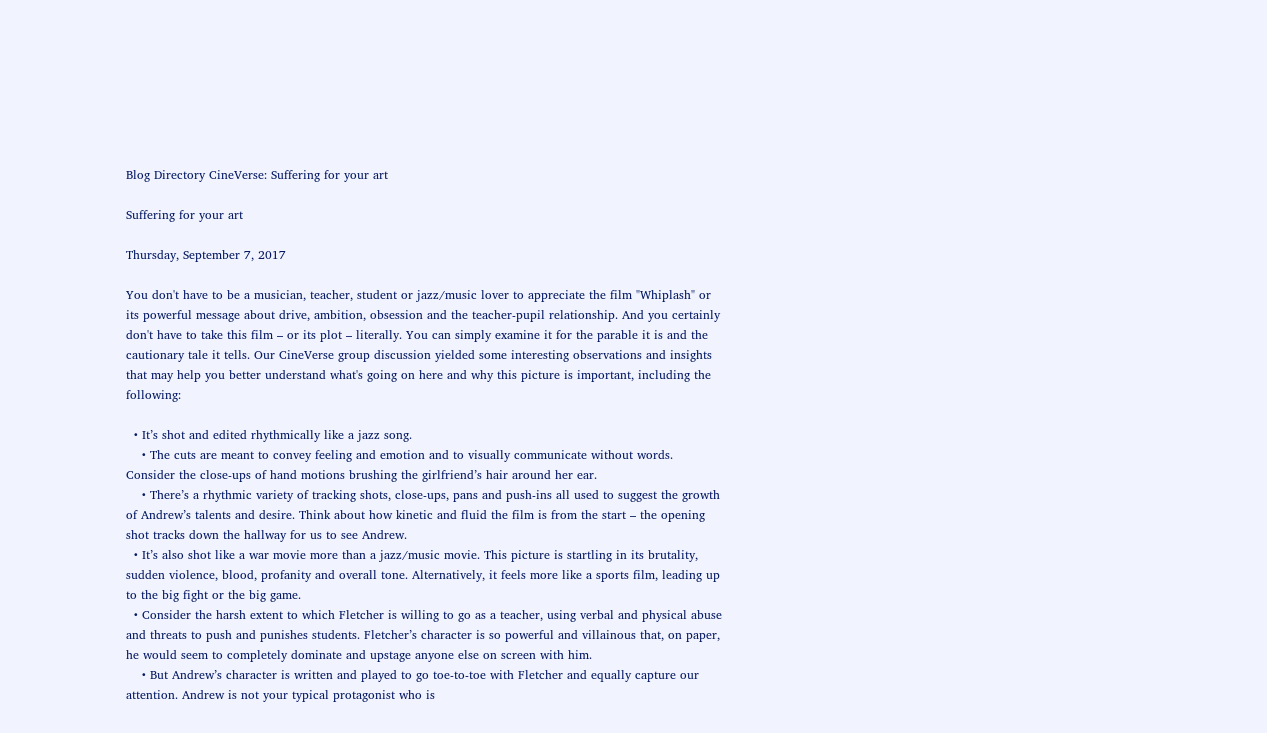Blog Directory CineVerse: Suffering for your art

Suffering for your art

Thursday, September 7, 2017

You don't have to be a musician, teacher, student or jazz/music lover to appreciate the film "Whiplash" or its powerful message about drive, ambition, obsession and the teacher-pupil relationship. And you certainly don't have to take this film – or its plot – literally. You can simply examine it for the parable it is and the cautionary tale it tells. Our CineVerse group discussion yielded some interesting observations and insights that may help you better understand what's going on here and why this picture is important, including the following:

  • It’s shot and edited rhythmically like a jazz song.
    • The cuts are meant to convey feeling and emotion and to visually communicate without words. Consider the close-ups of hand motions brushing the girlfriend’s hair around her ear.
    • There’s a rhythmic variety of tracking shots, close-ups, pans and push-ins all used to suggest the growth of Andrew’s talents and desire. Think about how kinetic and fluid the film is from the start – the opening shot tracks down the hallway for us to see Andrew.
  • It’s also shot like a war movie more than a jazz/music movie. This picture is startling in its brutality, sudden violence, blood, profanity and overall tone. Alternatively, it feels more like a sports film, leading up to the big fight or the big game.
  • Consider the harsh extent to which Fletcher is willing to go as a teacher, using verbal and physical abuse and threats to push and punishes students. Fletcher’s character is so powerful and villainous that, on paper, he would seem to completely dominate and upstage anyone else on screen with him.
    • But Andrew’s character is written and played to go toe-to-toe with Fletcher and equally capture our attention. Andrew is not your typical protagonist who is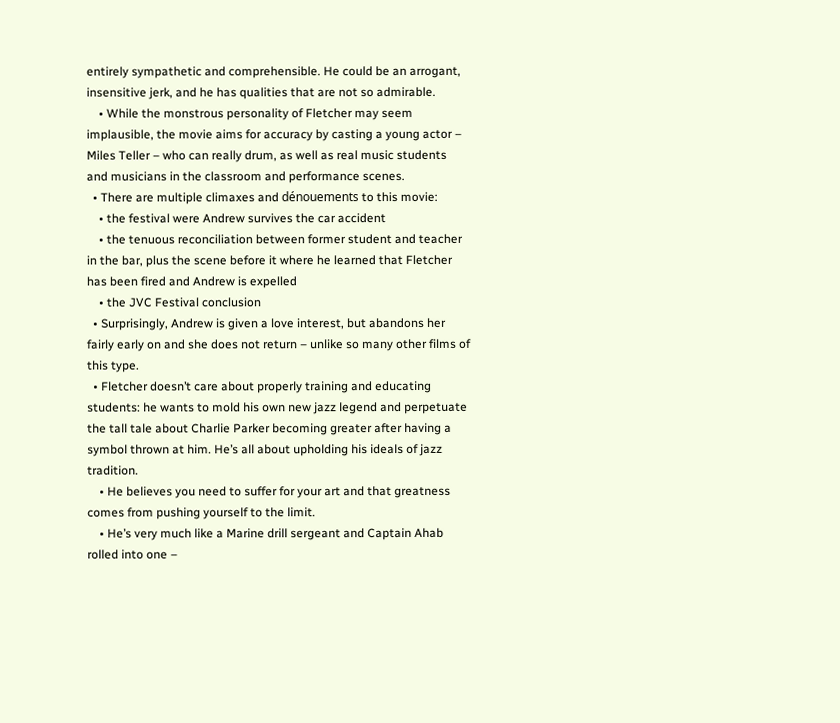entirely sympathetic and comprehensible. He could be an arrogant, insensitive jerk, and he has qualities that are not so admirable.
    • While the monstrous personality of Fletcher may seem implausible, the movie aims for accuracy by casting a young actor – Miles Teller – who can really drum, as well as real music students and musicians in the classroom and performance scenes.
  • There are multiple climaxes and dénouements to this movie:
    • the festival were Andrew survives the car accident
    • the tenuous reconciliation between former student and teacher in the bar, plus the scene before it where he learned that Fletcher has been fired and Andrew is expelled
    • the JVC Festival conclusion
  • Surprisingly, Andrew is given a love interest, but abandons her fairly early on and she does not return – unlike so many other films of this type.
  • Fletcher doesn’t care about properly training and educating students: he wants to mold his own new jazz legend and perpetuate the tall tale about Charlie Parker becoming greater after having a symbol thrown at him. He’s all about upholding his ideals of jazz tradition.
    • He believes you need to suffer for your art and that greatness comes from pushing yourself to the limit.
    • He’s very much like a Marine drill sergeant and Captain Ahab rolled into one –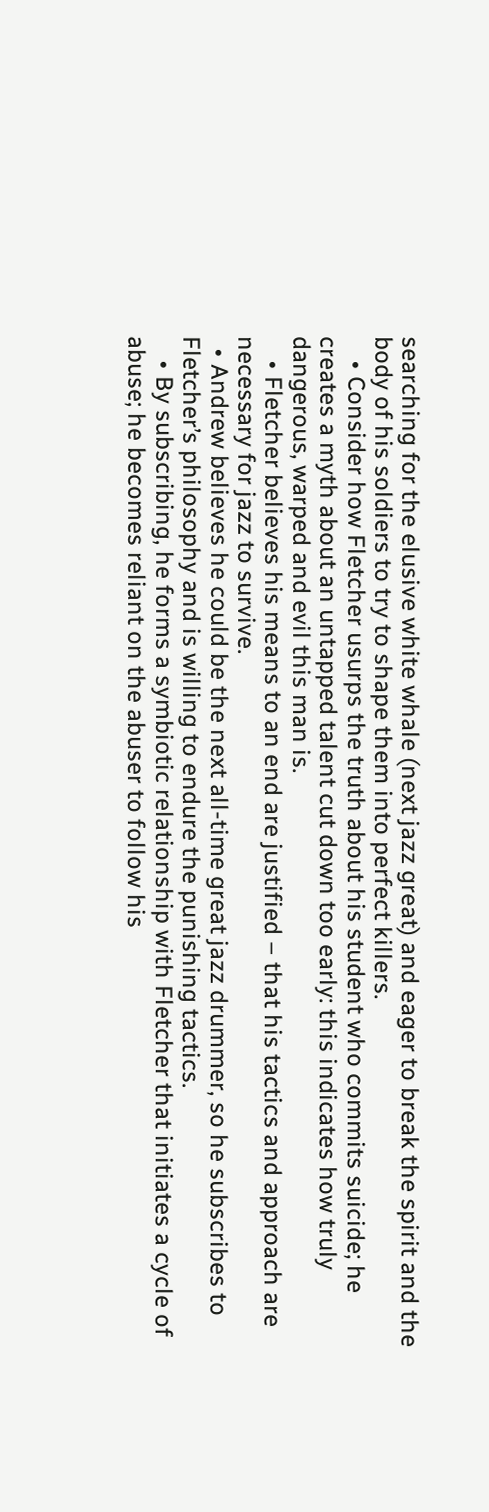searching for the elusive white whale (next jazz great) and eager to break the spirit and the body of his soldiers to try to shape them into perfect killers.
    • Consider how Fletcher usurps the truth about his student who commits suicide; he creates a myth about an untapped talent cut down too early: this indicates how truly dangerous, warped and evil this man is.
    • Fletcher believes his means to an end are justified – that his tactics and approach are necessary for jazz to survive.
  • Andrew believes he could be the next all-time great jazz drummer, so he subscribes to Fletcher’s philosophy and is willing to endure the punishing tactics.
    • By subscribing, he forms a symbiotic relationship with Fletcher that initiates a cycle of abuse; he becomes reliant on the abuser to follow his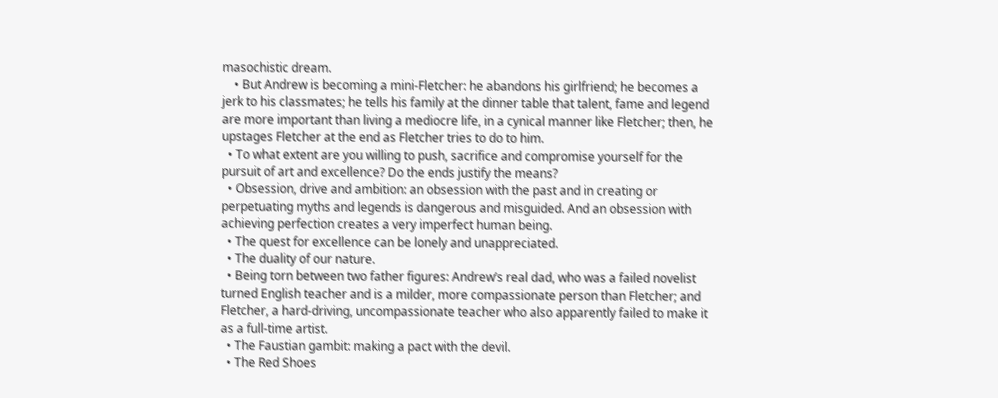masochistic dream.
    • But Andrew is becoming a mini-Fletcher: he abandons his girlfriend; he becomes a jerk to his classmates; he tells his family at the dinner table that talent, fame and legend are more important than living a mediocre life, in a cynical manner like Fletcher; then, he upstages Fletcher at the end as Fletcher tries to do to him.
  • To what extent are you willing to push, sacrifice and compromise yourself for the pursuit of art and excellence? Do the ends justify the means?
  • Obsession, drive and ambition: an obsession with the past and in creating or perpetuating myths and legends is dangerous and misguided. And an obsession with achieving perfection creates a very imperfect human being.
  • The quest for excellence can be lonely and unappreciated.
  • The duality of our nature.
  • Being torn between two father figures: Andrew’s real dad, who was a failed novelist turned English teacher and is a milder, more compassionate person than Fletcher; and Fletcher, a hard-driving, uncompassionate teacher who also apparently failed to make it as a full-time artist.
  • The Faustian gambit: making a pact with the devil.
  • The Red Shoes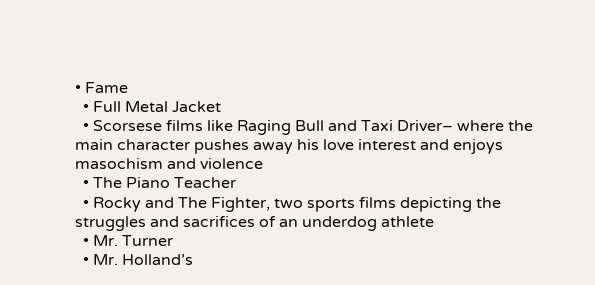• Fame
  • Full Metal Jacket
  • Scorsese films like Raging Bull and Taxi Driver– where the main character pushes away his love interest and enjoys masochism and violence
  • The Piano Teacher
  • Rocky and The Fighter, two sports films depicting the struggles and sacrifices of an underdog athlete
  • Mr. Turner
  • Mr. Holland’s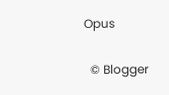Opus

  © Blogger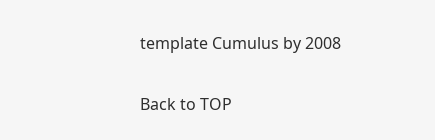template Cumulus by 2008

Back to TOP